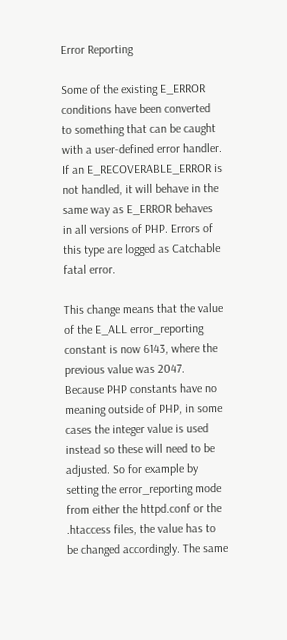Error Reporting

Some of the existing E_ERROR conditions have been converted to something that can be caught with a user-defined error handler. If an E_RECOVERABLE_ERROR is not handled, it will behave in the same way as E_ERROR behaves in all versions of PHP. Errors of this type are logged as Catchable fatal error.

This change means that the value of the E_ALL error_reporting constant is now 6143, where the previous value was 2047. Because PHP constants have no meaning outside of PHP, in some cases the integer value is used instead so these will need to be adjusted. So for example by setting the error_reporting mode from either the httpd.conf or the .htaccess files, the value has to be changed accordingly. The same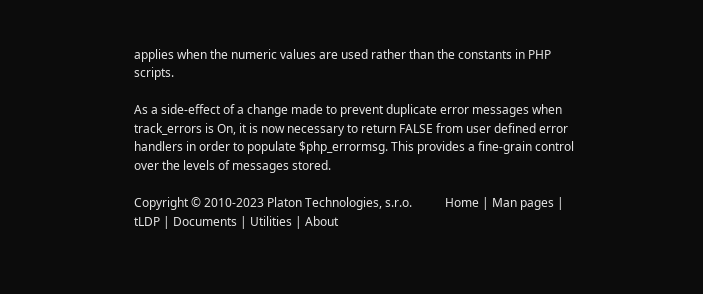applies when the numeric values are used rather than the constants in PHP scripts.

As a side-effect of a change made to prevent duplicate error messages when track_errors is On, it is now necessary to return FALSE from user defined error handlers in order to populate $php_errormsg. This provides a fine-grain control over the levels of messages stored.

Copyright © 2010-2023 Platon Technologies, s.r.o.           Home | Man pages | tLDP | Documents | Utilities | About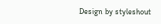Design by styleshout